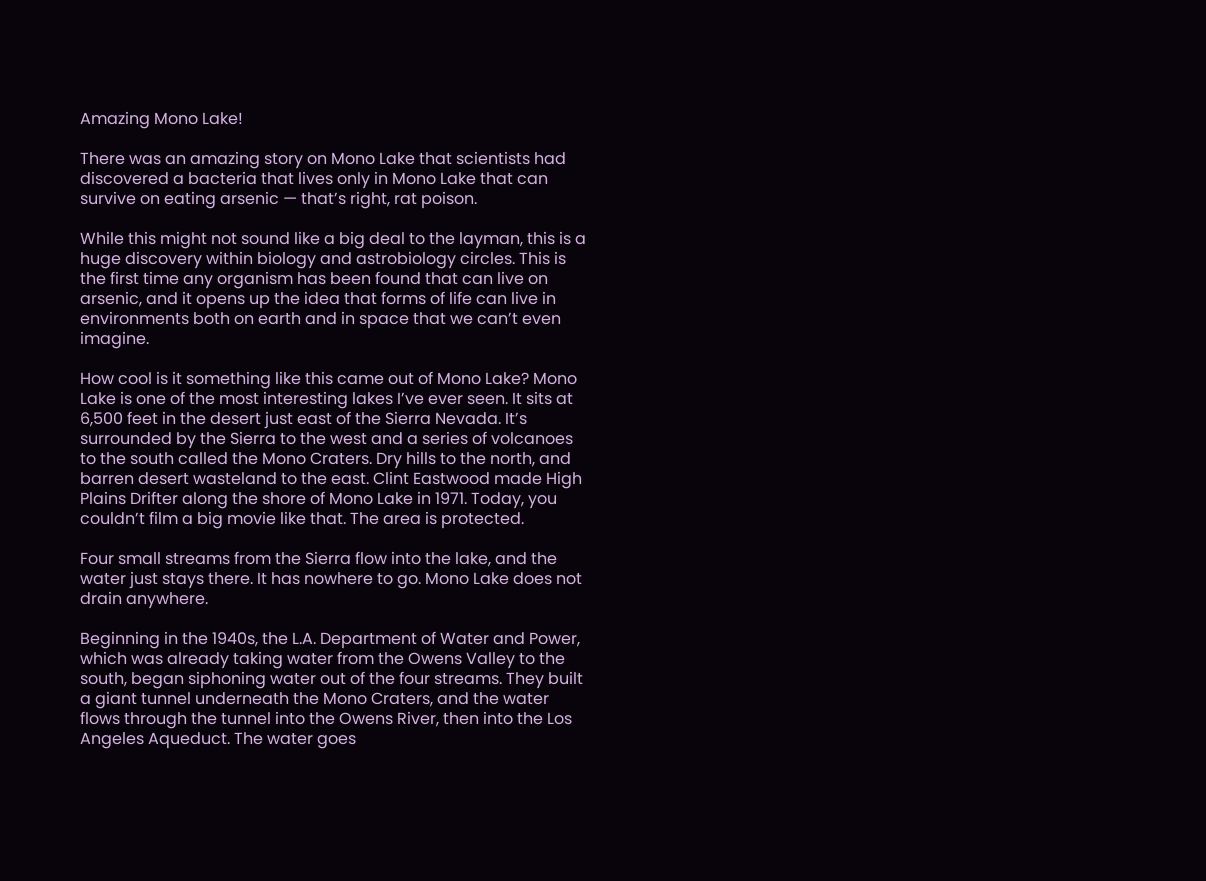Amazing Mono Lake!

There was an amazing story on Mono Lake that scientists had discovered a bacteria that lives only in Mono Lake that can survive on eating arsenic — that’s right, rat poison.

While this might not sound like a big deal to the layman, this is a huge discovery within biology and astrobiology circles. This is the first time any organism has been found that can live on arsenic, and it opens up the idea that forms of life can live in environments both on earth and in space that we can’t even imagine.

How cool is it something like this came out of Mono Lake? Mono Lake is one of the most interesting lakes I’ve ever seen. It sits at 6,500 feet in the desert just east of the Sierra Nevada. It’s surrounded by the Sierra to the west and a series of volcanoes to the south called the Mono Craters. Dry hills to the north, and barren desert wasteland to the east. Clint Eastwood made High Plains Drifter along the shore of Mono Lake in 1971. Today, you couldn’t film a big movie like that. The area is protected.

Four small streams from the Sierra flow into the lake, and the water just stays there. It has nowhere to go. Mono Lake does not drain anywhere.

Beginning in the 1940s, the L.A. Department of Water and Power, which was already taking water from the Owens Valley to the south, began siphoning water out of the four streams. They built a giant tunnel underneath the Mono Craters, and the water flows through the tunnel into the Owens River, then into the Los Angeles Aqueduct. The water goes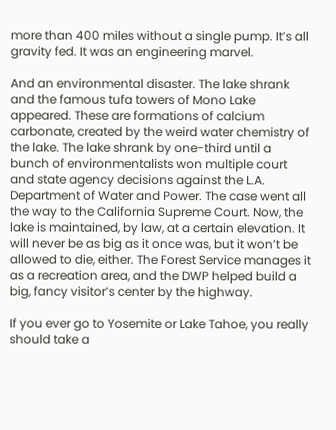more than 400 miles without a single pump. It’s all gravity fed. It was an engineering marvel.

And an environmental disaster. The lake shrank and the famous tufa towers of Mono Lake appeared. These are formations of calcium carbonate, created by the weird water chemistry of the lake. The lake shrank by one-third until a bunch of environmentalists won multiple court and state agency decisions against the L.A. Department of Water and Power. The case went all the way to the California Supreme Court. Now, the lake is maintained, by law, at a certain elevation. It will never be as big as it once was, but it won’t be allowed to die, either. The Forest Service manages it as a recreation area, and the DWP helped build a big, fancy visitor’s center by the highway.

If you ever go to Yosemite or Lake Tahoe, you really should take a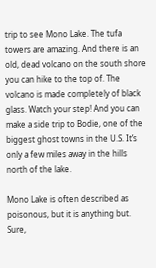trip to see Mono Lake. The tufa towers are amazing. And there is an old, dead volcano on the south shore you can hike to the top of. The volcano is made completely of black glass. Watch your step! And you can make a side trip to Bodie, one of the biggest ghost towns in the U.S. It’s only a few miles away in the hills north of the lake.

Mono Lake is often described as poisonous, but it is anything but. Sure,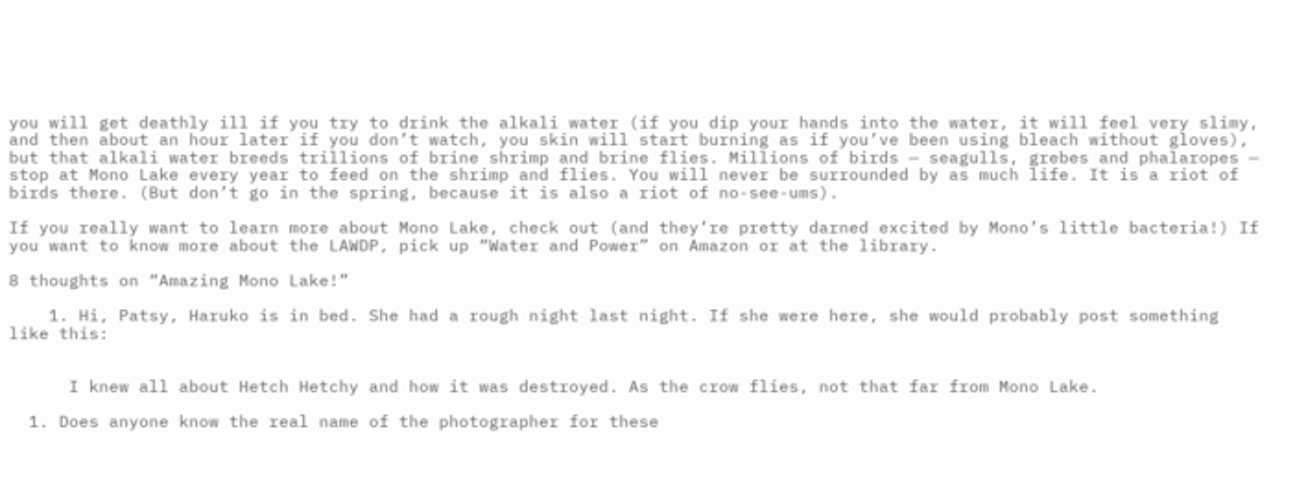you will get deathly ill if you try to drink the alkali water (if you dip your hands into the water, it will feel very slimy, and then about an hour later if you don’t watch, you skin will start burning as if you’ve been using bleach without gloves), but that alkali water breeds trillions of brine shrimp and brine flies. Millions of birds — seagulls, grebes and phalaropes — stop at Mono Lake every year to feed on the shrimp and flies. You will never be surrounded by as much life. It is a riot of birds there. (But don’t go in the spring, because it is also a riot of no-see-ums).

If you really want to learn more about Mono Lake, check out (and they’re pretty darned excited by Mono’s little bacteria!) If you want to know more about the LAWDP, pick up “Water and Power” on Amazon or at the library.

8 thoughts on “Amazing Mono Lake!”

    1. Hi, Patsy, Haruko is in bed. She had a rough night last night. If she were here, she would probably post something like this:


      I knew all about Hetch Hetchy and how it was destroyed. As the crow flies, not that far from Mono Lake.

  1. Does anyone know the real name of the photographer for these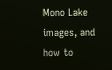Mono Lake images, and how to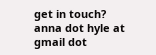get in touch? anna dot hyle at gmail dot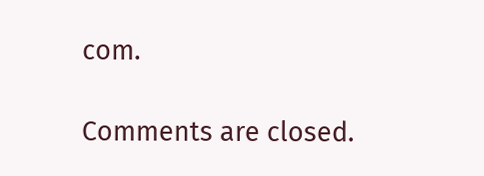com.

Comments are closed.